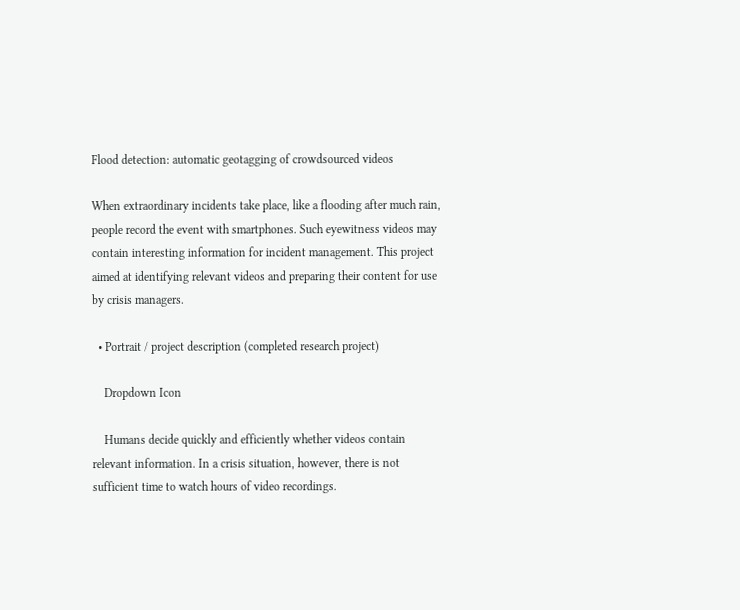Flood detection: automatic geotagging of crowdsourced videos

When extraordinary incidents take place, like a flooding after much rain, people record the event with smartphones. Such eyewitness videos may contain interesting information for incident management. This project aimed at identifying relevant videos and preparing their content for use by crisis managers.

  • Portrait / project description (completed research project)

    Dropdown Icon

    Humans decide quickly and efficiently whether videos contain relevant information. In a crisis situation, however, there is not sufficient time to watch hours of video recordings.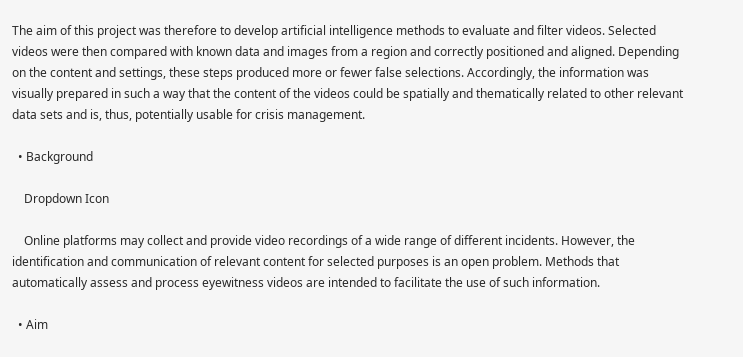The aim of this project was therefore to develop artificial intelligence methods to evaluate and filter videos. Selected videos were then compared with known data and images from a region and correctly positioned and aligned. Depending on the content and settings, these steps produced more or fewer false selections. Accordingly, the information was visually prepared in such a way that the content of the videos could be spatially and thematically related to other relevant data sets and is, thus, potentially usable for crisis management.

  • Background

    Dropdown Icon

    Online platforms may collect and provide video recordings of a wide range of different incidents. However, the identification and communication of relevant content for selected purposes is an open problem. Methods that automatically assess and process eyewitness videos are intended to facilitate the use of such information.

  • Aim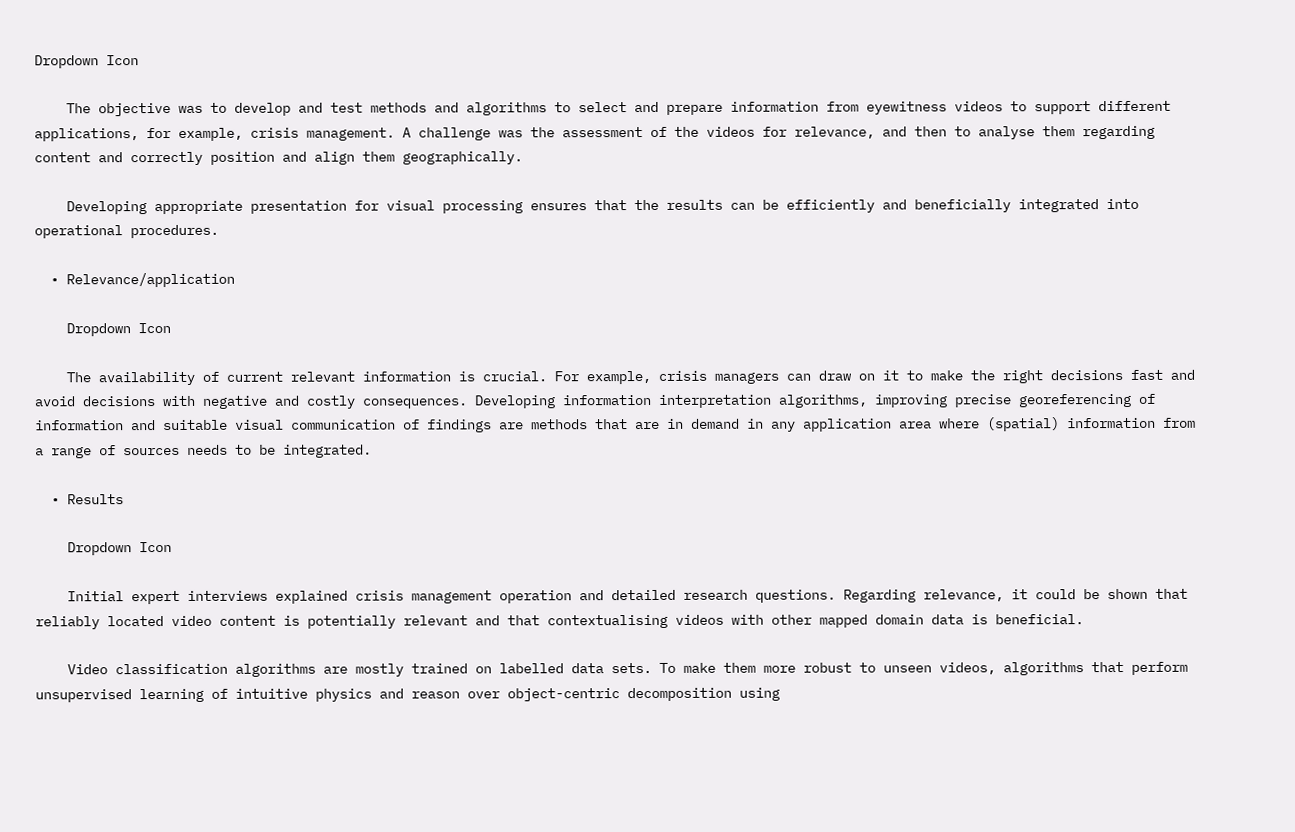Dropdown Icon

    The objective was to develop and test methods and algorithms to select and prepare information from eyewitness videos to support different applications, for example, crisis management. A challenge was the assessment of the videos for relevance, and then to analyse them regarding content and correctly position and align them geographically.

    Developing appropriate presentation for visual processing ensures that the results can be efficiently and beneficially integrated into operational procedures.

  • Relevance/application

    Dropdown Icon

    The availability of current relevant information is crucial. For example, crisis managers can draw on it to make the right decisions fast and avoid decisions with negative and costly consequences. Developing information interpretation algorithms, improving precise georeferencing of information and suitable visual communication of findings are methods that are in demand in any application area where (spatial) information from a range of sources needs to be integrated.

  • Results

    Dropdown Icon

    Initial expert interviews explained crisis management operation and detailed research questions. Regarding relevance, it could be shown that reliably located video content is potentially relevant and that contextualising videos with other mapped domain data is beneficial.

    Video classification algorithms are mostly trained on labelled data sets. To make them more robust to unseen videos, algorithms that perform unsupervised learning of intuitive physics and reason over object-centric decomposition using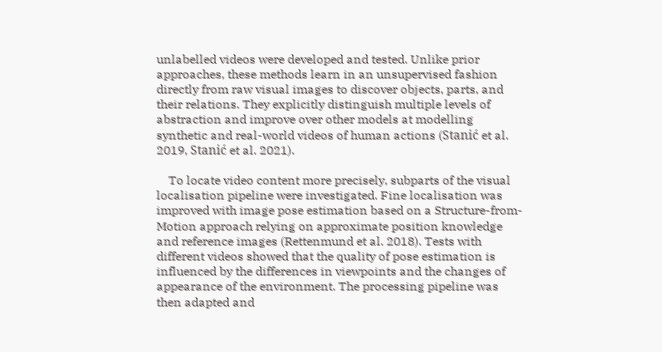unlabelled videos were developed and tested. Unlike prior approaches, these methods learn in an unsupervised fashion directly from raw visual images to discover objects, parts, and their relations. They explicitly distinguish multiple levels of abstraction and improve over other models at modelling synthetic and real-world videos of human actions (Stanić et al. 2019, Stanić et al. 2021).

    To locate video content more precisely, subparts of the visual localisation pipeline were investigated. Fine localisation was improved with image pose estimation based on a Structure-from-Motion approach relying on approximate position knowledge and reference images (Rettenmund et al. 2018). Tests with different videos showed that the quality of pose estimation is influenced by the differences in viewpoints and the changes of appearance of the environment. The processing pipeline was then adapted and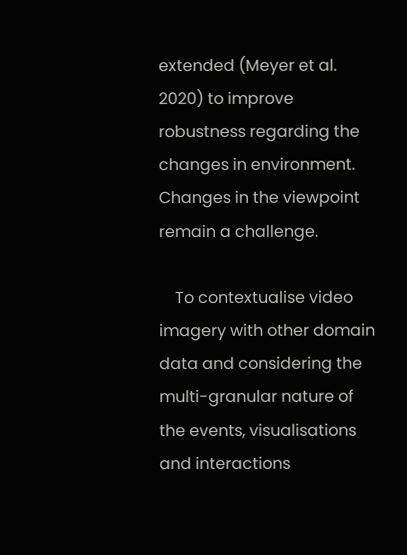extended (Meyer et al. 2020) to improve robustness regarding the changes in environment. Changes in the viewpoint remain a challenge.

    To contextualise video imagery with other domain data and considering the multi-granular nature of the events, visualisations and interactions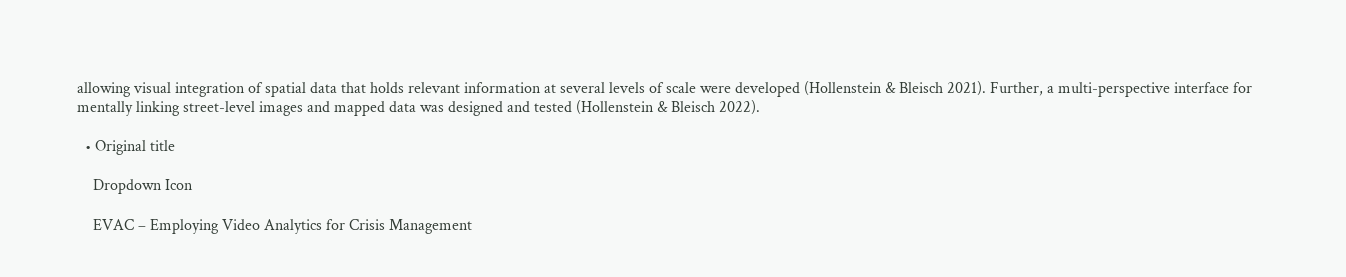allowing visual integration of spatial data that holds relevant information at several levels of scale were developed (Hollenstein & Bleisch 2021). Further, a multi-perspective interface for mentally linking street-level images and mapped data was designed and tested (Hollenstein & Bleisch 2022).

  • Original title

    Dropdown Icon

    EVAC – Employing Video Analytics for Crisis Management